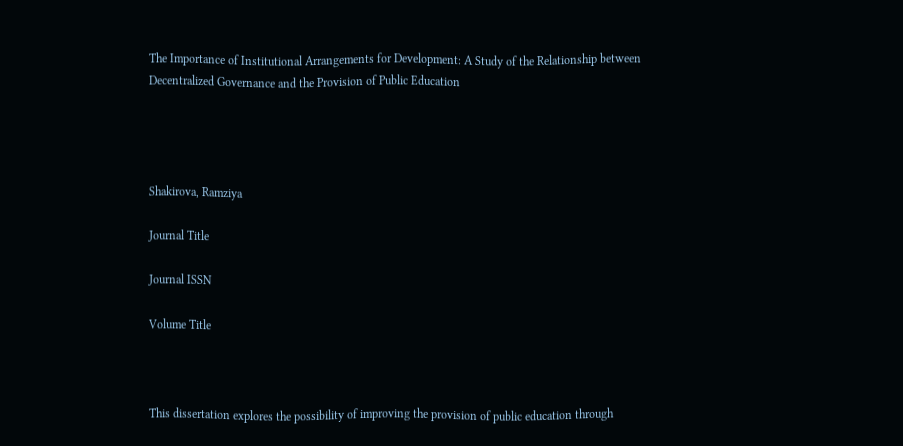The Importance of Institutional Arrangements for Development: A Study of the Relationship between Decentralized Governance and the Provision of Public Education




Shakirova, Ramziya

Journal Title

Journal ISSN

Volume Title



This dissertation explores the possibility of improving the provision of public education through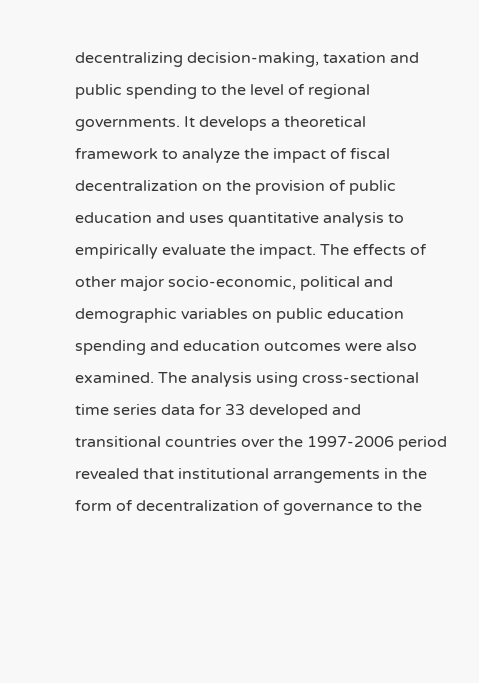decentralizing decision-making, taxation and public spending to the level of regional governments. It develops a theoretical framework to analyze the impact of fiscal decentralization on the provision of public education and uses quantitative analysis to empirically evaluate the impact. The effects of other major socio-economic, political and demographic variables on public education spending and education outcomes were also examined. The analysis using cross-sectional time series data for 33 developed and transitional countries over the 1997-2006 period revealed that institutional arrangements in the form of decentralization of governance to the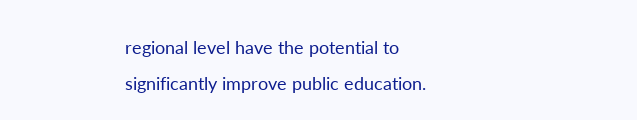regional level have the potential to significantly improve public education.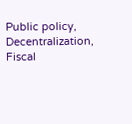Public policy, Decentralization, Fiscal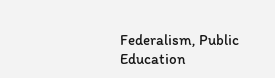Federalism, Public Education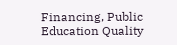Financing, Public Education Quality